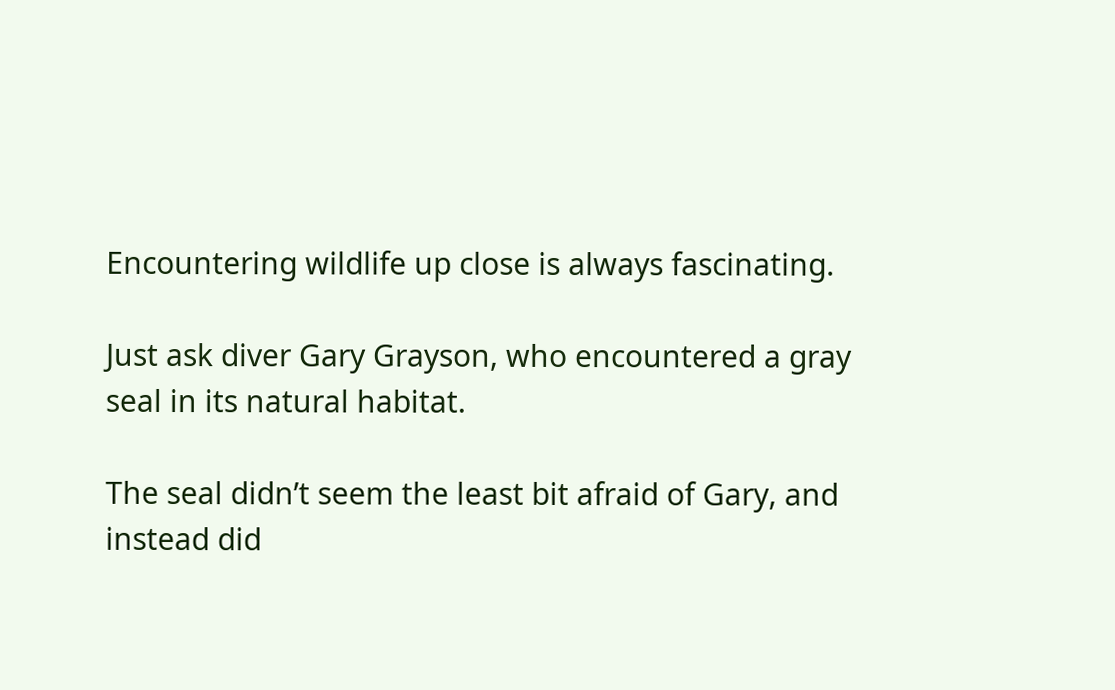Encountering wildlife up close is always fascinating.

Just ask diver Gary Grayson, who encountered a gray seal in its natural habitat.

The seal didn’t seem the least bit afraid of Gary, and instead did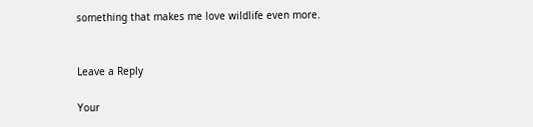something that makes me love wildlife even more.


Leave a Reply

Your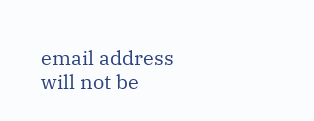email address will not be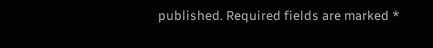published. Required fields are marked *